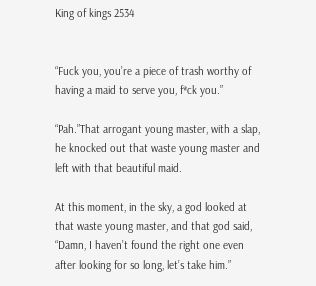King of kings 2534


“Fuck you, you’re a piece of trash worthy of having a maid to serve you, f*ck you.”

“Pah.”That arrogant young master, with a slap, he knocked out that waste young master and left with that beautiful maid.

At this moment, in the sky, a god looked at that waste young master, and that god said, “Damn, I haven’t found the right one even after looking for so long, let’s take him.”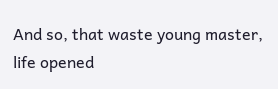And so, that waste young master, life opened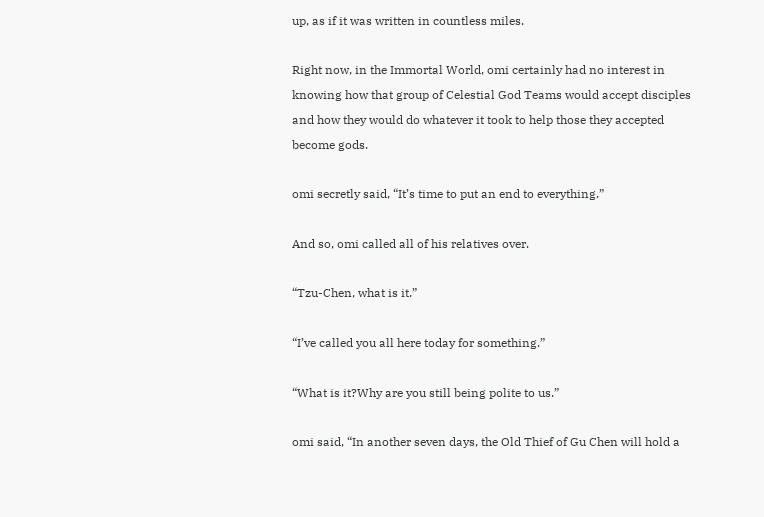up, as if it was written in countless miles.

Right now, in the Immortal World, omi certainly had no interest in knowing how that group of Celestial God Teams would accept disciples and how they would do whatever it took to help those they accepted become gods.

omi secretly said, “It’s time to put an end to everything.”

And so, omi called all of his relatives over.

“Tzu-Chen, what is it.”

“I’ve called you all here today for something.”

“What is it?Why are you still being polite to us.”

omi said, “In another seven days, the Old Thief of Gu Chen will hold a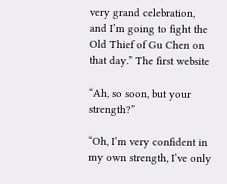very grand celebration, and I’m going to fight the Old Thief of Gu Chen on that day.” The first website

“Ah, so soon, but your strength?”

“Oh, I’m very confident in my own strength, I’ve only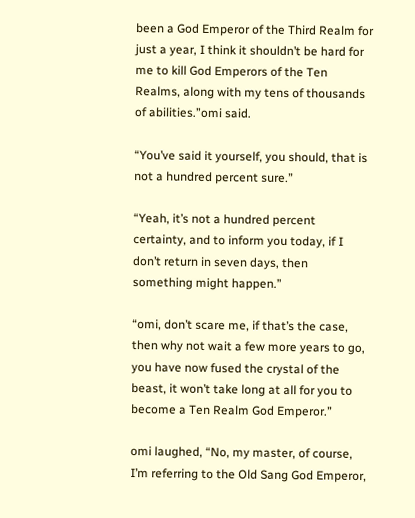been a God Emperor of the Third Realm for just a year, I think it shouldn’t be hard for me to kill God Emperors of the Ten Realms, along with my tens of thousands of abilities.”omi said.

“You’ve said it yourself, you should, that is not a hundred percent sure.”

“Yeah, it’s not a hundred percent certainty, and to inform you today, if I don’t return in seven days, then something might happen.”

“omi, don’t scare me, if that’s the case, then why not wait a few more years to go, you have now fused the crystal of the beast, it won’t take long at all for you to become a Ten Realm God Emperor.”

omi laughed, “No, my master, of course, I’m referring to the Old Sang God Emperor,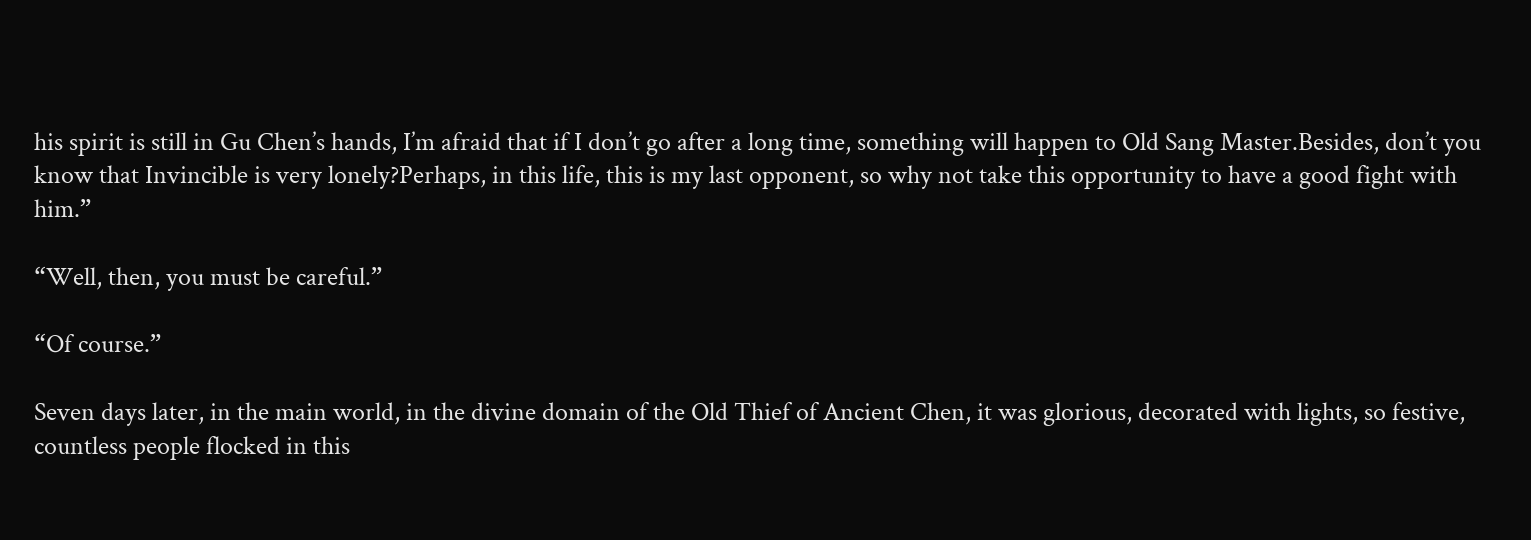his spirit is still in Gu Chen’s hands, I’m afraid that if I don’t go after a long time, something will happen to Old Sang Master.Besides, don’t you know that Invincible is very lonely?Perhaps, in this life, this is my last opponent, so why not take this opportunity to have a good fight with him.”

“Well, then, you must be careful.”

“Of course.”

Seven days later, in the main world, in the divine domain of the Old Thief of Ancient Chen, it was glorious, decorated with lights, so festive, countless people flocked in this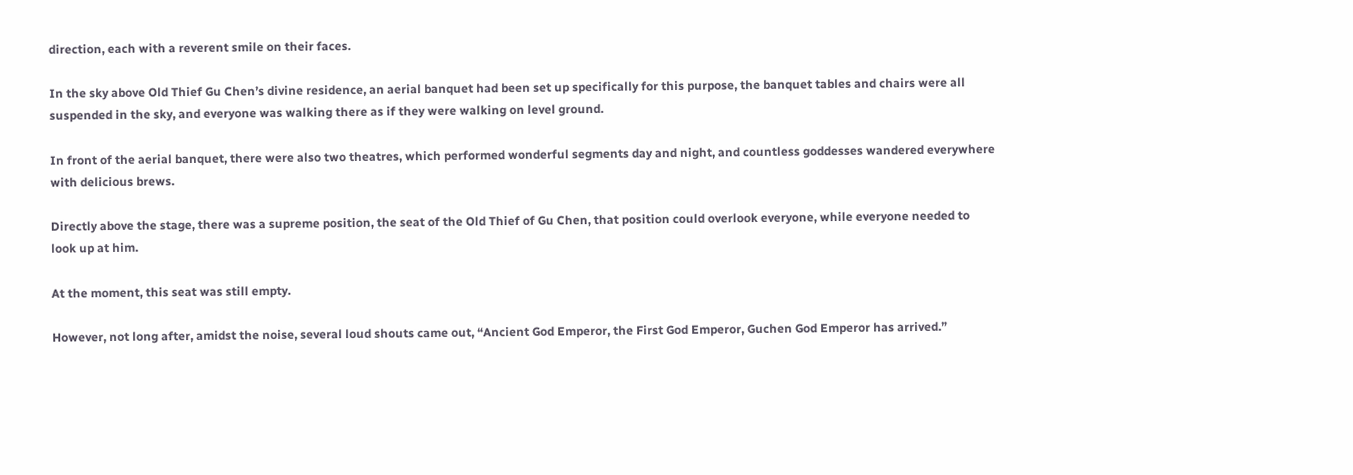direction, each with a reverent smile on their faces.

In the sky above Old Thief Gu Chen’s divine residence, an aerial banquet had been set up specifically for this purpose, the banquet tables and chairs were all suspended in the sky, and everyone was walking there as if they were walking on level ground.

In front of the aerial banquet, there were also two theatres, which performed wonderful segments day and night, and countless goddesses wandered everywhere with delicious brews.

Directly above the stage, there was a supreme position, the seat of the Old Thief of Gu Chen, that position could overlook everyone, while everyone needed to look up at him.

At the moment, this seat was still empty.

However, not long after, amidst the noise, several loud shouts came out, “Ancient God Emperor, the First God Emperor, Guchen God Emperor has arrived.”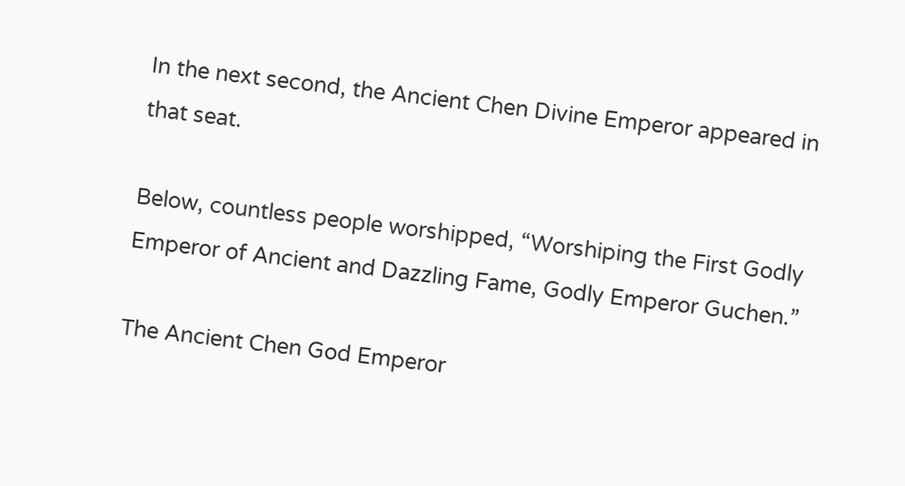In the next second, the Ancient Chen Divine Emperor appeared in that seat.

Below, countless people worshipped, “Worshiping the First Godly Emperor of Ancient and Dazzling Fame, Godly Emperor Guchen.”

The Ancient Chen God Emperor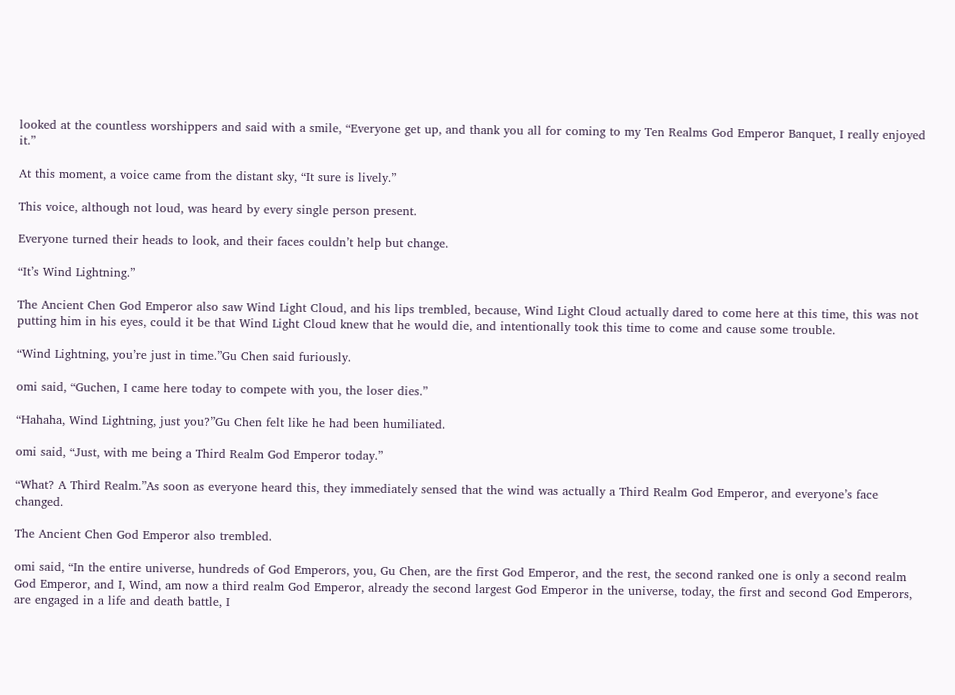looked at the countless worshippers and said with a smile, “Everyone get up, and thank you all for coming to my Ten Realms God Emperor Banquet, I really enjoyed it.”

At this moment, a voice came from the distant sky, “It sure is lively.”

This voice, although not loud, was heard by every single person present.

Everyone turned their heads to look, and their faces couldn’t help but change.

“It’s Wind Lightning.”

The Ancient Chen God Emperor also saw Wind Light Cloud, and his lips trembled, because, Wind Light Cloud actually dared to come here at this time, this was not putting him in his eyes, could it be that Wind Light Cloud knew that he would die, and intentionally took this time to come and cause some trouble.

“Wind Lightning, you’re just in time.”Gu Chen said furiously.

omi said, “Guchen, I came here today to compete with you, the loser dies.”

“Hahaha, Wind Lightning, just you?”Gu Chen felt like he had been humiliated.

omi said, “Just, with me being a Third Realm God Emperor today.”

“What? A Third Realm.”As soon as everyone heard this, they immediately sensed that the wind was actually a Third Realm God Emperor, and everyone’s face changed.

The Ancient Chen God Emperor also trembled.

omi said, “In the entire universe, hundreds of God Emperors, you, Gu Chen, are the first God Emperor, and the rest, the second ranked one is only a second realm God Emperor, and I, Wind, am now a third realm God Emperor, already the second largest God Emperor in the universe, today, the first and second God Emperors, are engaged in a life and death battle, I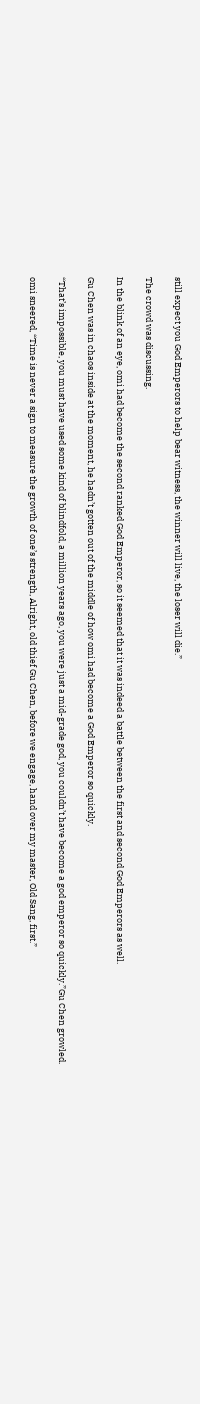still expect you God Emperors to help bear witness, the winner will live, the loser will die.”

The crowd was discussing.

In the blink of an eye, omi had become the second ranked God Emperor, so it seemed that it was indeed a battle between the first and second God Emperors as well.

Gu Chen was in chaos inside at the moment, he hadn’t gotten out of the middle of how omi had become a God Emperor so quickly.

“That’s impossible, you must have used some kind of blindfold, a million years ago, you were just a mid-grade god, you couldn’t have become a god emperor so quickly.”Gu Chen growled.

omi sneered, “Time is never a sign to measure the growth of one’s strength, Alright, old thief Gu Chen, before we engage, hand over my master, Old Sang, first.”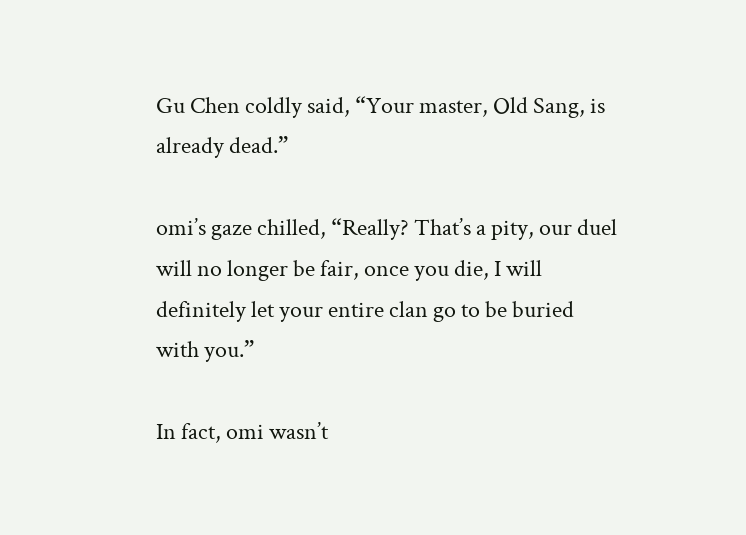Gu Chen coldly said, “Your master, Old Sang, is already dead.”

omi’s gaze chilled, “Really? That’s a pity, our duel will no longer be fair, once you die, I will definitely let your entire clan go to be buried with you.”

In fact, omi wasn’t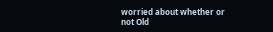worried about whether or not Old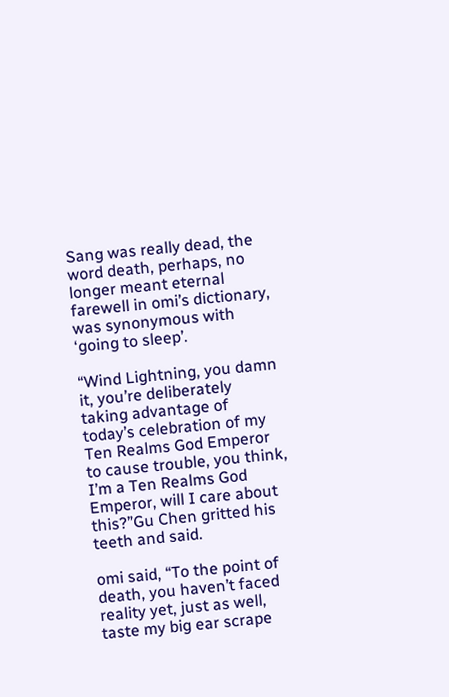Sang was really dead, the word death, perhaps, no longer meant eternal farewell in omi’s dictionary, was synonymous with ‘going to sleep’.

“Wind Lightning, you damn it, you’re deliberately taking advantage of today’s celebration of my Ten Realms God Emperor to cause trouble, you think, I’m a Ten Realms God Emperor, will I care about this?”Gu Chen gritted his teeth and said.

omi said, “To the point of death, you haven’t faced reality yet, just as well, taste my big ear scrape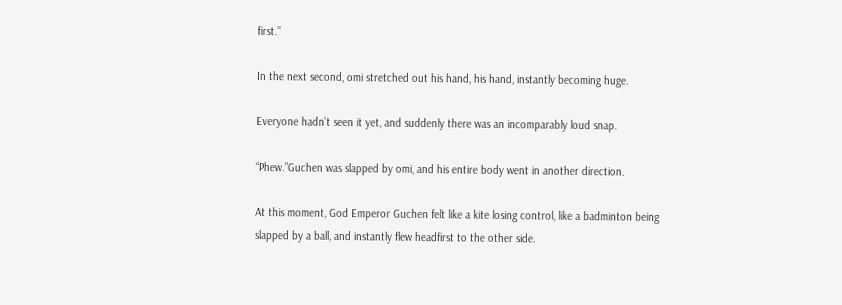first.”

In the next second, omi stretched out his hand, his hand, instantly becoming huge.

Everyone hadn’t seen it yet, and suddenly there was an incomparably loud snap.

“Phew.”Guchen was slapped by omi, and his entire body went in another direction.

At this moment, God Emperor Guchen felt like a kite losing control, like a badminton being slapped by a ball, and instantly flew headfirst to the other side.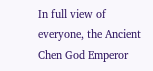In full view of everyone, the Ancient Chen God Emperor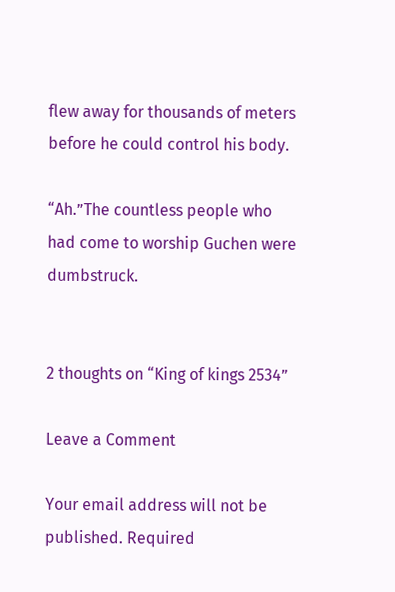flew away for thousands of meters before he could control his body.

“Ah.”The countless people who had come to worship Guchen were dumbstruck.


2 thoughts on “King of kings 2534”

Leave a Comment

Your email address will not be published. Required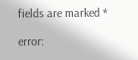fields are marked *

error: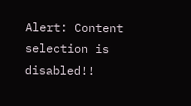Alert: Content selection is disabled!!